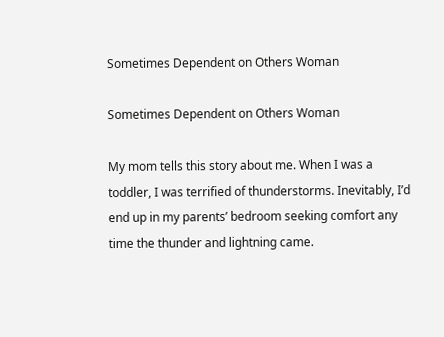Sometimes Dependent on Others Woman

Sometimes Dependent on Others Woman

My mom tells this story about me. When I was a toddler, I was terrified of thunderstorms. Inevitably, I’d end up in my parents’ bedroom seeking comfort any time the thunder and lightning came.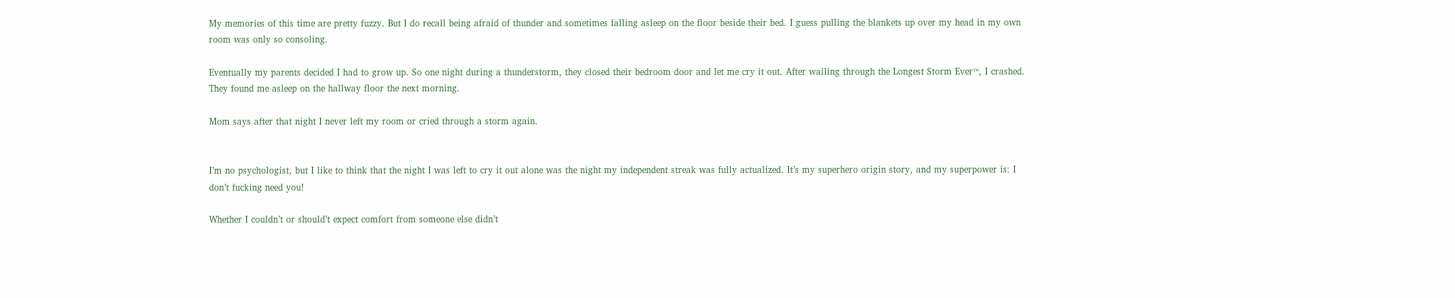My memories of this time are pretty fuzzy. But I do recall being afraid of thunder and sometimes falling asleep on the floor beside their bed. I guess pulling the blankets up over my head in my own room was only so consoling.

Eventually my parents decided I had to grow up. So one night during a thunderstorm, they closed their bedroom door and let me cry it out. After wailing through the Longest Storm Ever™, I crashed. They found me asleep on the hallway floor the next morning.

Mom says after that night I never left my room or cried through a storm again.


I’m no psychologist, but I like to think that the night I was left to cry it out alone was the night my independent streak was fully actualized. It’s my superhero origin story, and my superpower is: I don’t fucking need you!

Whether I couldn’t or should’t expect comfort from someone else didn’t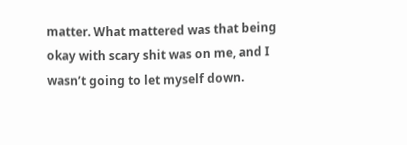matter. What mattered was that being okay with scary shit was on me, and I wasn’t going to let myself down.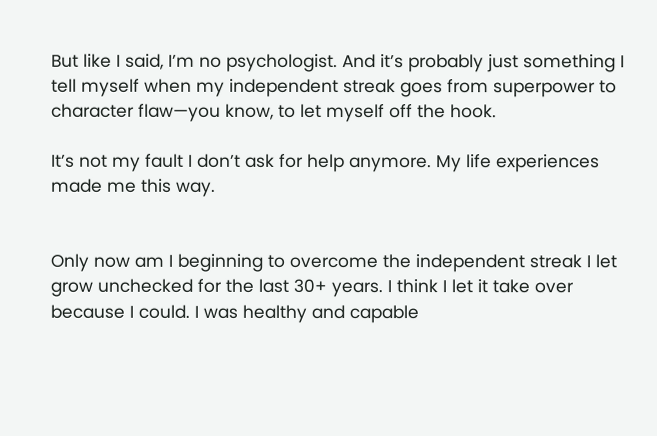But like I said, I’m no psychologist. And it’s probably just something I tell myself when my independent streak goes from superpower to character flaw—you know, to let myself off the hook.

It’s not my fault I don’t ask for help anymore. My life experiences made me this way.


Only now am I beginning to overcome the independent streak I let grow unchecked for the last 30+ years. I think I let it take over because I could. I was healthy and capable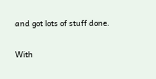and got lots of stuff done.

With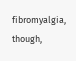fibromyalgia, though,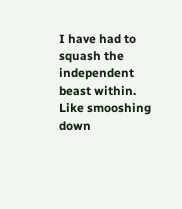I have had to squash the independent beast within. Like smooshing down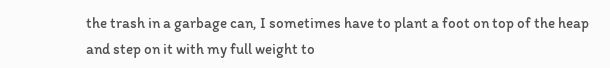the trash in a garbage can, I sometimes have to plant a foot on top of the heap and step on it with my full weight to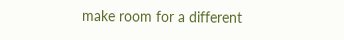make room for a different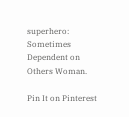superhero: Sometimes Dependent on Others Woman.

Pin It on Pinterest